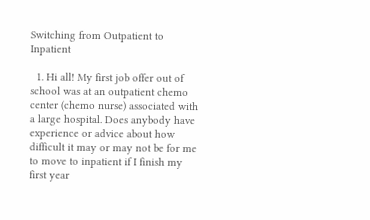Switching from Outpatient to Inpatient

  1. Hi all! My first job offer out of school was at an outpatient chemo center (chemo nurse) associated with a large hospital. Does anybody have experience or advice about how difficult it may or may not be for me to move to inpatient if I finish my first year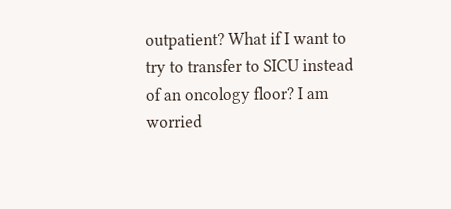outpatient? What if I want to try to transfer to SICU instead of an oncology floor? I am worried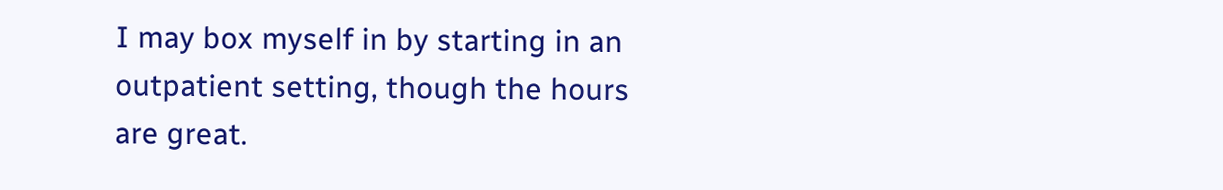I may box myself in by starting in an outpatient setting, though the hours are great.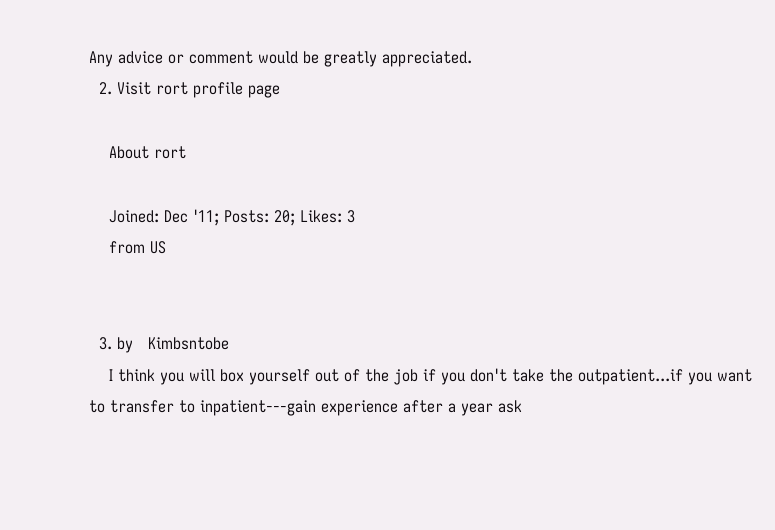Any advice or comment would be greatly appreciated.
  2. Visit rort profile page

    About rort

    Joined: Dec '11; Posts: 20; Likes: 3
    from US


  3. by   Kimbsntobe
    I think you will box yourself out of the job if you don't take the outpatient...if you want to transfer to inpatient---gain experience after a year ask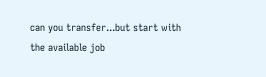can you transfer...but start with the available job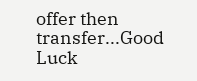offer then transfer...Good Luck